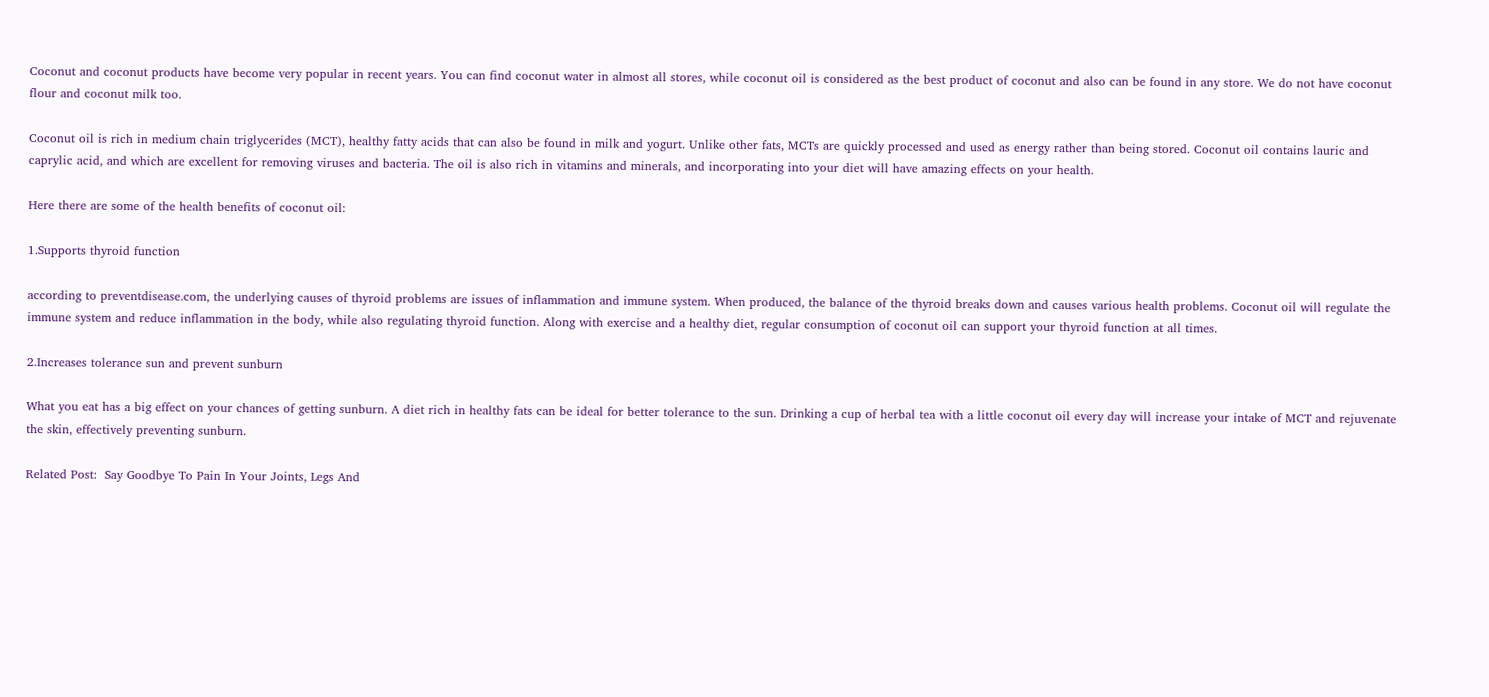Coconut and coconut products have become very popular in recent years. You can find coconut water in almost all stores, while coconut oil is considered as the best product of coconut and also can be found in any store. We do not have coconut flour and coconut milk too.

Coconut oil is rich in medium chain triglycerides (MCT), healthy fatty acids that can also be found in milk and yogurt. Unlike other fats, MCTs are quickly processed and used as energy rather than being stored. Coconut oil contains lauric and caprylic acid, and which are excellent for removing viruses and bacteria. The oil is also rich in vitamins and minerals, and incorporating into your diet will have amazing effects on your health.

Here there are some of the health benefits of coconut oil:

1.Supports thyroid function

according to preventdisease.com, the underlying causes of thyroid problems are issues of inflammation and immune system. When produced, the balance of the thyroid breaks down and causes various health problems. Coconut oil will regulate the immune system and reduce inflammation in the body, while also regulating thyroid function. Along with exercise and a healthy diet, regular consumption of coconut oil can support your thyroid function at all times.

2.Increases tolerance sun and prevent sunburn

What you eat has a big effect on your chances of getting sunburn. A diet rich in healthy fats can be ideal for better tolerance to the sun. Drinking a cup of herbal tea with a little coconut oil every day will increase your intake of MCT and rejuvenate the skin, effectively preventing sunburn.

Related Post:  Say Goodbye To Pain In Your Joints, Legs And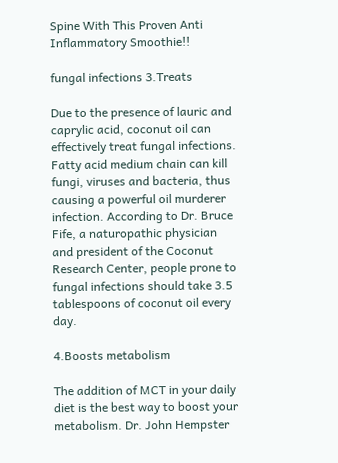Spine With This Proven Anti Inflammatory Smoothie!!

fungal infections 3.Treats

Due to the presence of lauric and caprylic acid, coconut oil can effectively treat fungal infections. Fatty acid medium chain can kill fungi, viruses and bacteria, thus causing a powerful oil murderer infection. According to Dr. Bruce Fife, a naturopathic physician and president of the Coconut Research Center, people prone to fungal infections should take 3.5 tablespoons of coconut oil every day.

4.Boosts metabolism

The addition of MCT in your daily diet is the best way to boost your metabolism. Dr. John Hempster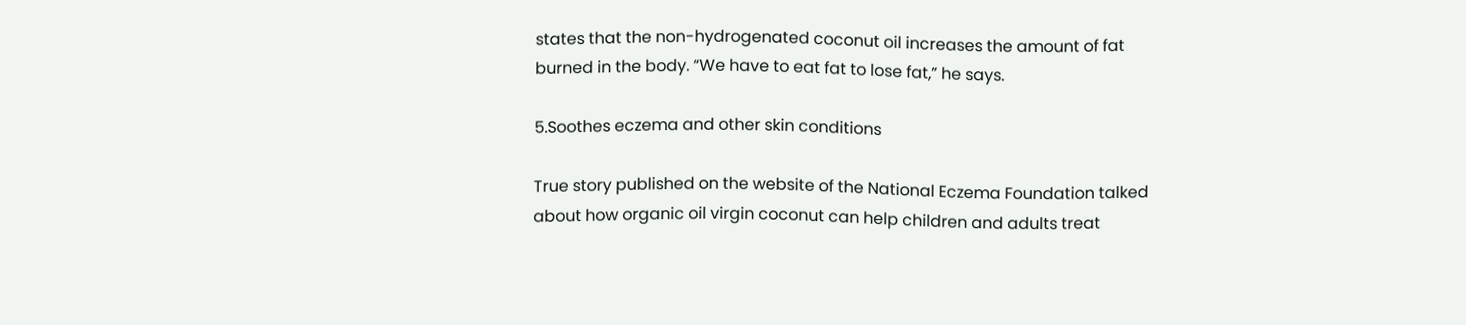states that the non-hydrogenated coconut oil increases the amount of fat burned in the body. “We have to eat fat to lose fat,” he says.

5.Soothes eczema and other skin conditions

True story published on the website of the National Eczema Foundation talked about how organic oil virgin coconut can help children and adults treat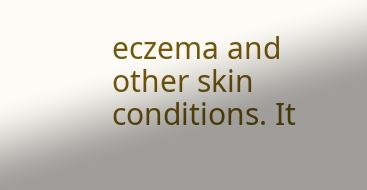eczema and other skin conditions. It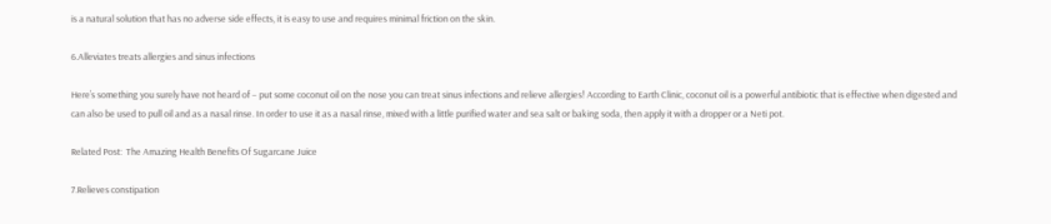is a natural solution that has no adverse side effects, it is easy to use and requires minimal friction on the skin.

6.Alleviates treats allergies and sinus infections

Here’s something you surely have not heard of – put some coconut oil on the nose you can treat sinus infections and relieve allergies! According to Earth Clinic, coconut oil is a powerful antibiotic that is effective when digested and can also be used to pull oil and as a nasal rinse. In order to use it as a nasal rinse, mixed with a little purified water and sea salt or baking soda, then apply it with a dropper or a Neti pot.

Related Post:  The Amazing Health Benefits Of Sugarcane Juice

7.Relieves constipation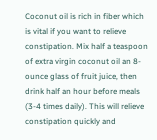Coconut oil is rich in fiber which is vital if you want to relieve constipation. Mix half a teaspoon of extra virgin coconut oil an 8-ounce glass of fruit juice, then drink half an hour before meals (3-4 times daily). This will relieve constipation quickly and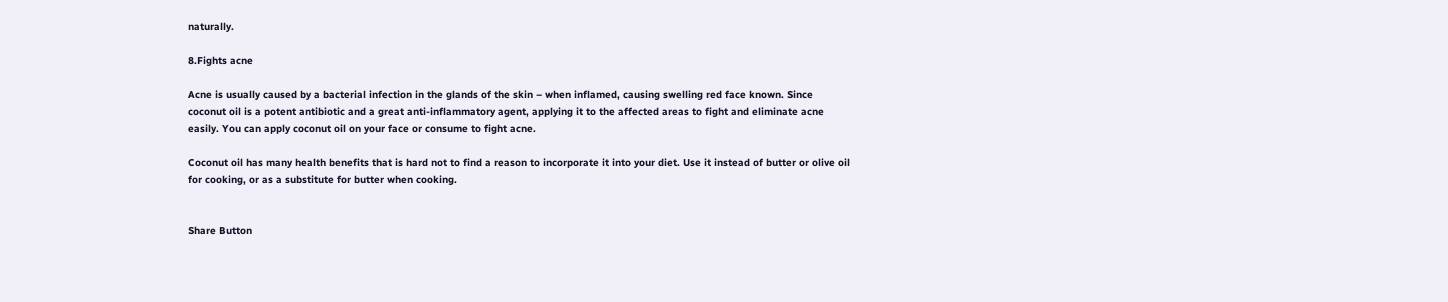naturally.

8.Fights acne

Acne is usually caused by a bacterial infection in the glands of the skin – when inflamed, causing swelling red face known. Since coconut oil is a potent antibiotic and a great anti-inflammatory agent, applying it to the affected areas to fight and eliminate acne easily. You can apply coconut oil on your face or consume to fight acne.

Coconut oil has many health benefits that is hard not to find a reason to incorporate it into your diet. Use it instead of butter or olive oil for cooking, or as a substitute for butter when cooking.


Share Button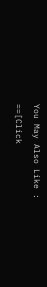You May Also Like :
==[Click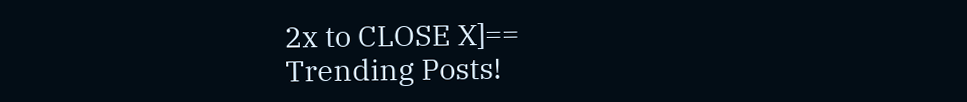2x to CLOSE X]==
Trending Posts!